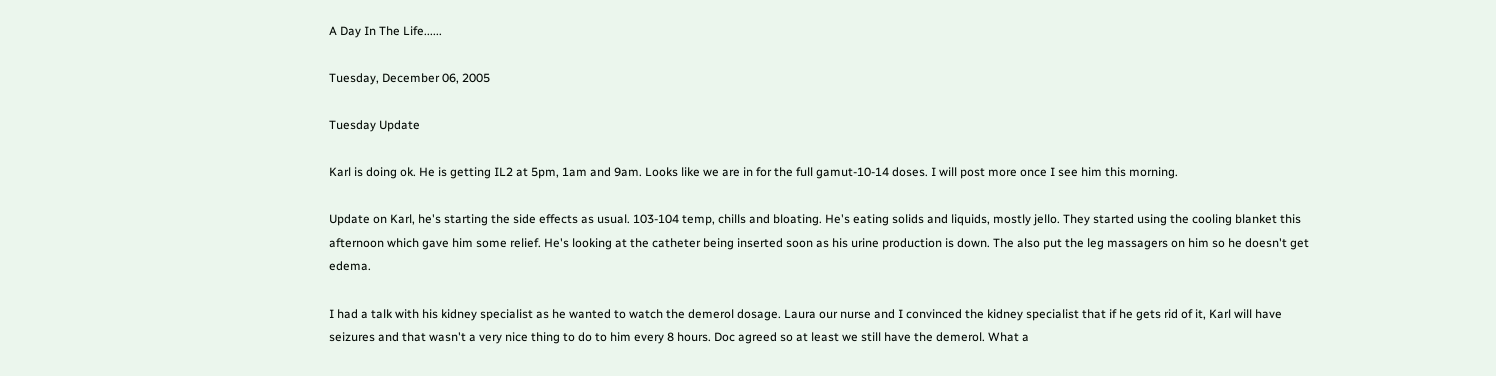A Day In The Life......

Tuesday, December 06, 2005

Tuesday Update

Karl is doing ok. He is getting IL2 at 5pm, 1am and 9am. Looks like we are in for the full gamut-10-14 doses. I will post more once I see him this morning.

Update on Karl, he's starting the side effects as usual. 103-104 temp, chills and bloating. He's eating solids and liquids, mostly jello. They started using the cooling blanket this afternoon which gave him some relief. He's looking at the catheter being inserted soon as his urine production is down. The also put the leg massagers on him so he doesn't get edema.

I had a talk with his kidney specialist as he wanted to watch the demerol dosage. Laura our nurse and I convinced the kidney specialist that if he gets rid of it, Karl will have seizures and that wasn't a very nice thing to do to him every 8 hours. Doc agreed so at least we still have the demerol. What a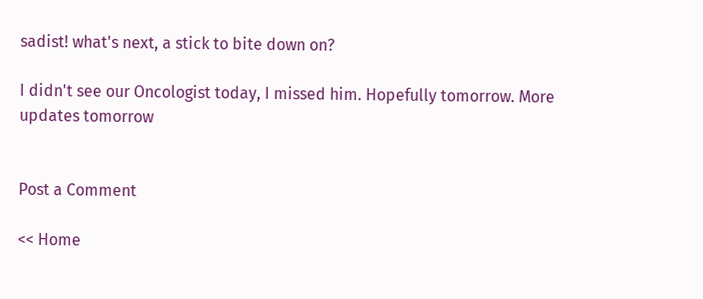sadist! what's next, a stick to bite down on?

I didn't see our Oncologist today, I missed him. Hopefully tomorrow. More updates tomorrow


Post a Comment

<< Home